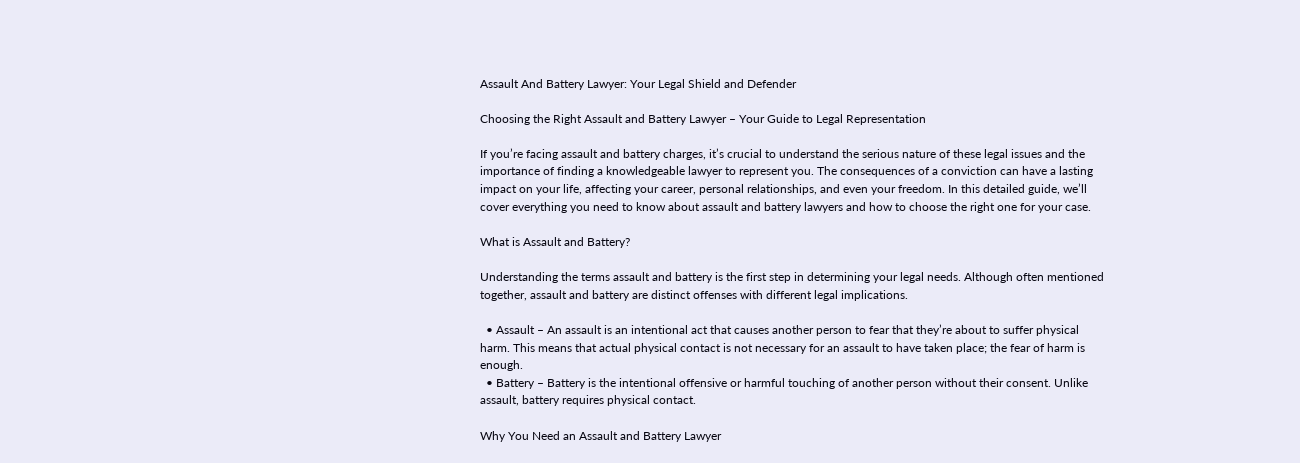Assault And Battery Lawyer: Your Legal Shield and Defender

Choosing the Right Assault and Battery Lawyer – Your Guide to Legal Representation

If you’re facing assault and battery charges, it’s crucial to understand the serious nature of these legal issues and the importance of finding a knowledgeable lawyer to represent you. The consequences of a conviction can have a lasting impact on your life, affecting your career, personal relationships, and even your freedom. In this detailed guide, we’ll cover everything you need to know about assault and battery lawyers and how to choose the right one for your case.

What is Assault and Battery?

Understanding the terms assault and battery is the first step in determining your legal needs. Although often mentioned together, assault and battery are distinct offenses with different legal implications.

  • Assault – An assault is an intentional act that causes another person to fear that they’re about to suffer physical harm. This means that actual physical contact is not necessary for an assault to have taken place; the fear of harm is enough.
  • Battery – Battery is the intentional offensive or harmful touching of another person without their consent. Unlike assault, battery requires physical contact.

Why You Need an Assault and Battery Lawyer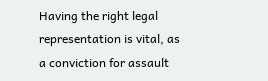Having the right legal representation is vital, as a conviction for assault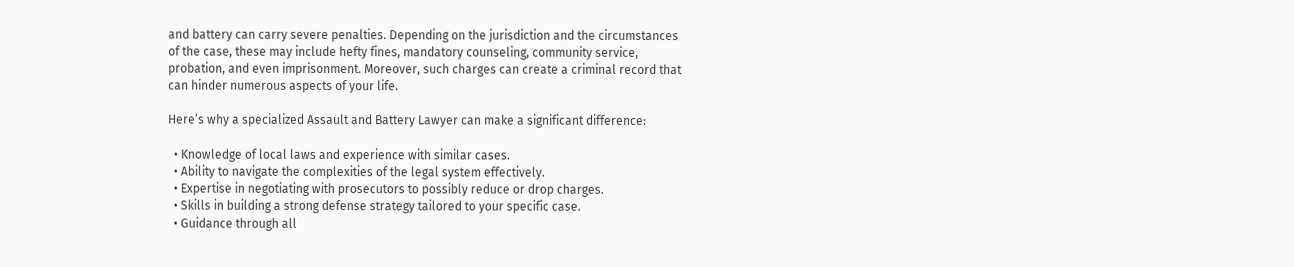and battery can carry severe penalties. Depending on the jurisdiction and the circumstances of the case, these may include hefty fines, mandatory counseling, community service, probation, and even imprisonment. Moreover, such charges can create a criminal record that can hinder numerous aspects of your life.

Here’s why a specialized Assault and Battery Lawyer can make a significant difference:

  • Knowledge of local laws and experience with similar cases.
  • Ability to navigate the complexities of the legal system effectively.
  • Expertise in negotiating with prosecutors to possibly reduce or drop charges.
  • Skills in building a strong defense strategy tailored to your specific case.
  • Guidance through all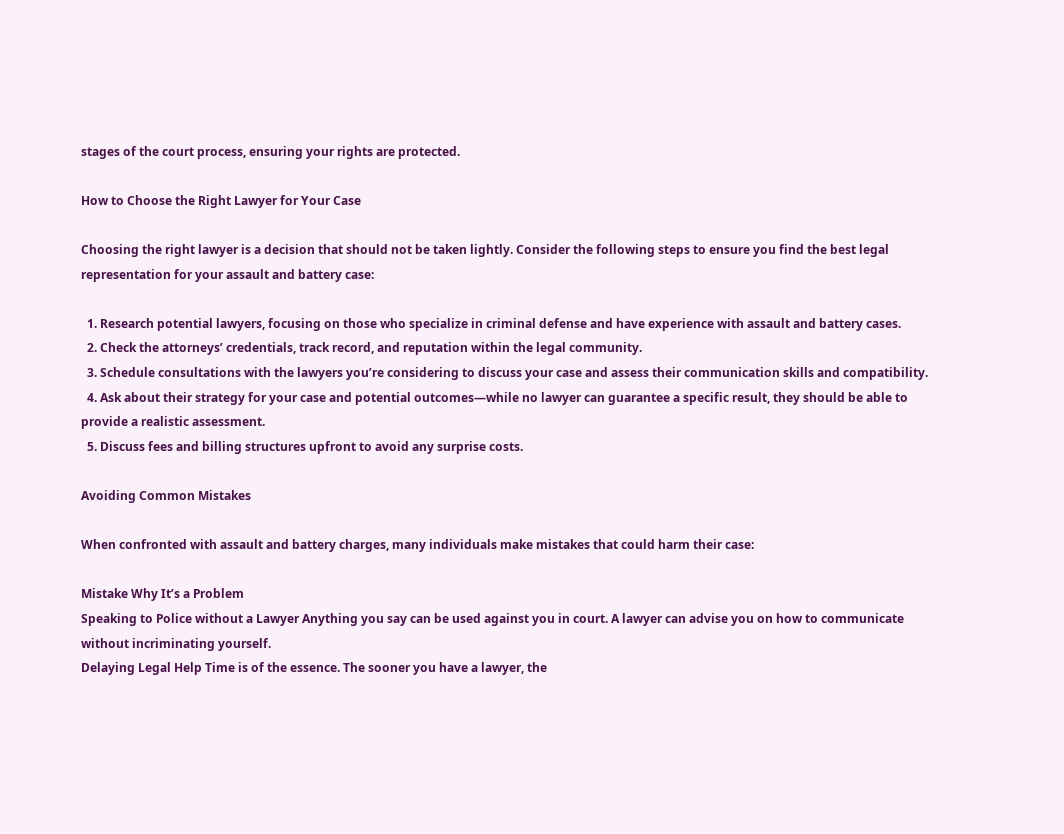stages of the court process, ensuring your rights are protected.

How to Choose the Right Lawyer for Your Case

Choosing the right lawyer is a decision that should not be taken lightly. Consider the following steps to ensure you find the best legal representation for your assault and battery case:

  1. Research potential lawyers, focusing on those who specialize in criminal defense and have experience with assault and battery cases.
  2. Check the attorneys’ credentials, track record, and reputation within the legal community.
  3. Schedule consultations with the lawyers you’re considering to discuss your case and assess their communication skills and compatibility.
  4. Ask about their strategy for your case and potential outcomes—while no lawyer can guarantee a specific result, they should be able to provide a realistic assessment.
  5. Discuss fees and billing structures upfront to avoid any surprise costs.

Avoiding Common Mistakes

When confronted with assault and battery charges, many individuals make mistakes that could harm their case:

Mistake Why It’s a Problem
Speaking to Police without a Lawyer Anything you say can be used against you in court. A lawyer can advise you on how to communicate without incriminating yourself.
Delaying Legal Help Time is of the essence. The sooner you have a lawyer, the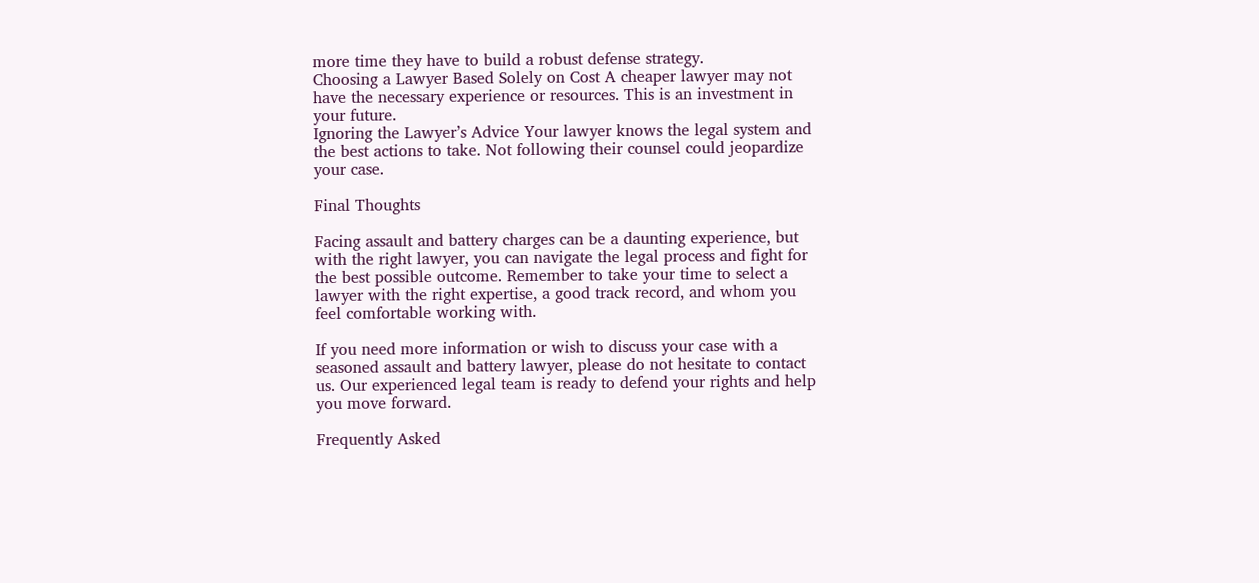more time they have to build a robust defense strategy.
Choosing a Lawyer Based Solely on Cost A cheaper lawyer may not have the necessary experience or resources. This is an investment in your future.
Ignoring the Lawyer’s Advice Your lawyer knows the legal system and the best actions to take. Not following their counsel could jeopardize your case.

Final Thoughts

Facing assault and battery charges can be a daunting experience, but with the right lawyer, you can navigate the legal process and fight for the best possible outcome. Remember to take your time to select a lawyer with the right expertise, a good track record, and whom you feel comfortable working with.

If you need more information or wish to discuss your case with a seasoned assault and battery lawyer, please do not hesitate to contact us. Our experienced legal team is ready to defend your rights and help you move forward.

Frequently Asked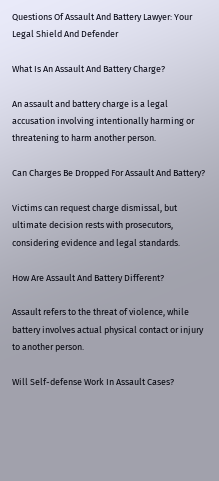Questions Of Assault And Battery Lawyer: Your Legal Shield And Defender

What Is An Assault And Battery Charge?

An assault and battery charge is a legal accusation involving intentionally harming or threatening to harm another person.

Can Charges Be Dropped For Assault And Battery?

Victims can request charge dismissal, but ultimate decision rests with prosecutors, considering evidence and legal standards.

How Are Assault And Battery Different?

Assault refers to the threat of violence, while battery involves actual physical contact or injury to another person.

Will Self-defense Work In Assault Cases?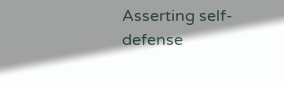Asserting self-defense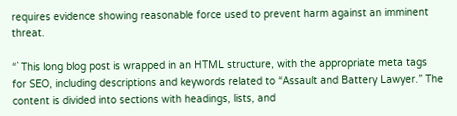requires evidence showing reasonable force used to prevent harm against an imminent threat.

“` This long blog post is wrapped in an HTML structure, with the appropriate meta tags for SEO, including descriptions and keywords related to “Assault and Battery Lawyer.” The content is divided into sections with headings, lists, and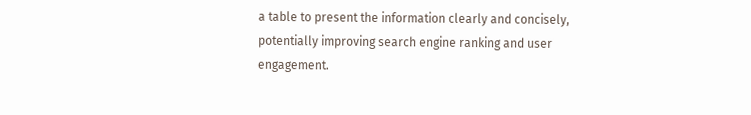a table to present the information clearly and concisely, potentially improving search engine ranking and user engagement.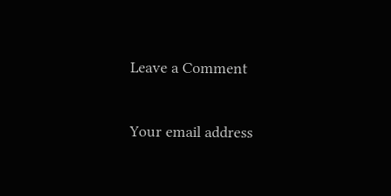Leave a Comment

Your email address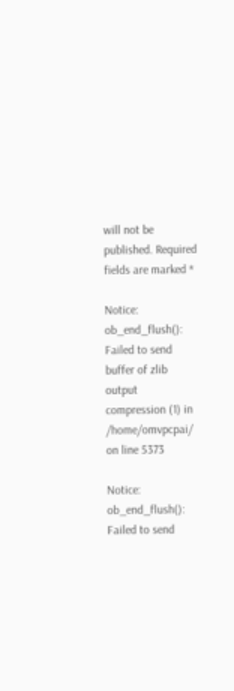will not be published. Required fields are marked *

Notice: ob_end_flush(): Failed to send buffer of zlib output compression (1) in /home/omvpcpai/ on line 5373

Notice: ob_end_flush(): Failed to send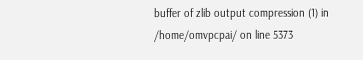buffer of zlib output compression (1) in /home/omvpcpai/ on line 5373